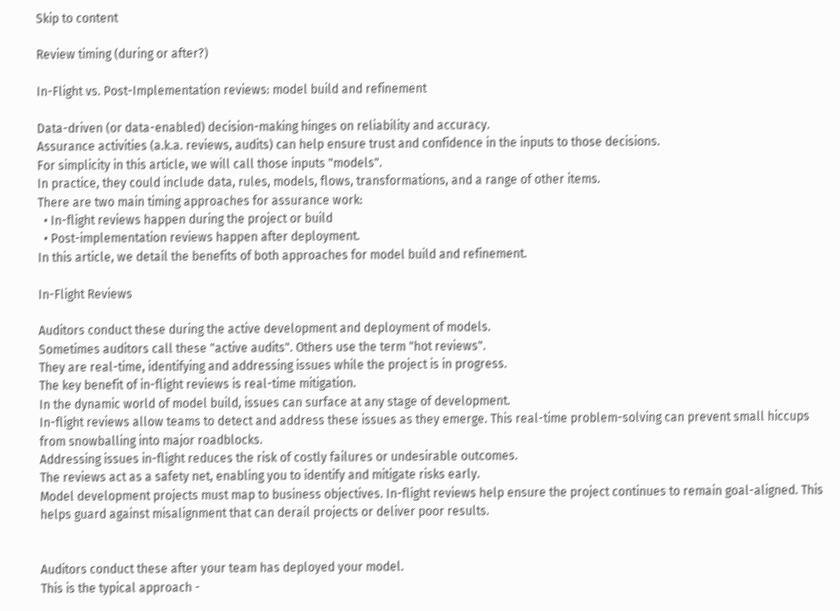Skip to content

Review timing (during or after?)

In-Flight vs. Post-Implementation reviews: model build and refinement

Data-driven (or data-enabled) decision-making hinges on reliability and accuracy.
Assurance activities (a.k.a. reviews, audits) can help ensure trust and confidence in the inputs to those decisions.
For simplicity in this article, we will call those inputs "models".
In practice, they could include data, rules, models, flows, transformations, and a range of other items.
There are two main timing approaches for assurance work:
  • In-flight reviews happen during the project or build
  • Post-implementation reviews happen after deployment.
In this article, we detail the benefits of both approaches for model build and refinement.

In-Flight Reviews

Auditors conduct these during the active development and deployment of models.
Sometimes auditors call these "active audits". Others use the term "hot reviews".
They are real-time, identifying and addressing issues while the project is in progress.
The key benefit of in-flight reviews is real-time mitigation.
In the dynamic world of model build, issues can surface at any stage of development.
In-flight reviews allow teams to detect and address these issues as they emerge. This real-time problem-solving can prevent small hiccups from snowballing into major roadblocks.
Addressing issues in-flight reduces the risk of costly failures or undesirable outcomes.
The reviews act as a safety net, enabling you to identify and mitigate risks early.
Model development projects must map to business objectives. In-flight reviews help ensure the project continues to remain goal-aligned. This helps guard against misalignment that can derail projects or deliver poor results.


Auditors conduct these after your team has deployed your model.
This is the typical approach -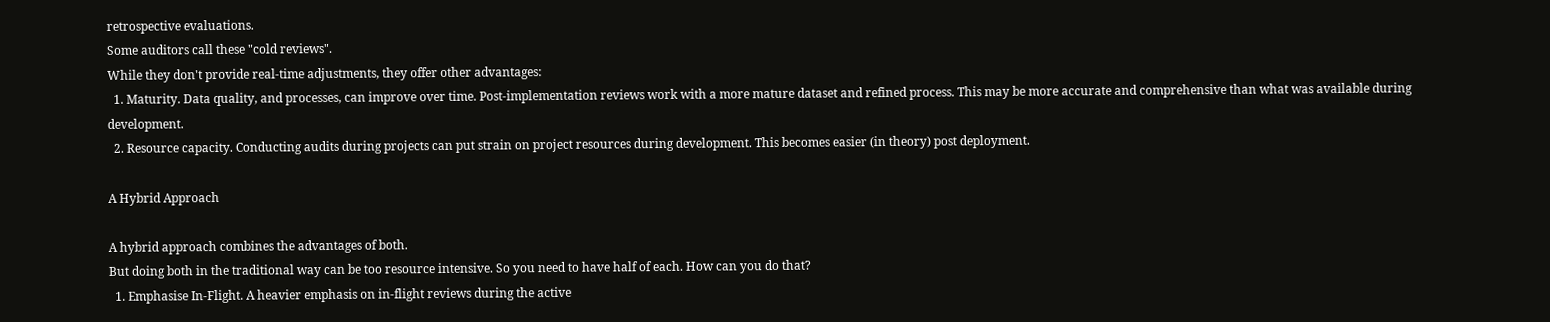retrospective evaluations.
Some auditors call these "cold reviews".
While they don't provide real-time adjustments, they offer other advantages:
  1. Maturity. Data quality, and processes, can improve over time. Post-implementation reviews work with a more mature dataset and refined process. This may be more accurate and comprehensive than what was available during development.
  2. Resource capacity. Conducting audits during projects can put strain on project resources during development. This becomes easier (in theory) post deployment.

A Hybrid Approach

A hybrid approach combines the advantages of both.
But doing both in the traditional way can be too resource intensive. So you need to have half of each. How can you do that?
  1. Emphasise In-Flight. A heavier emphasis on in-flight reviews during the active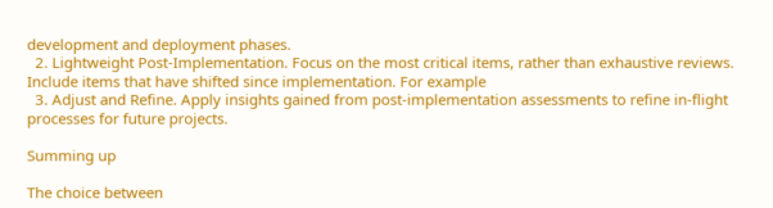development and deployment phases.
  2. Lightweight Post-Implementation. Focus on the most critical items, rather than exhaustive reviews. Include items that have shifted since implementation. For example
  3. Adjust and Refine. Apply insights gained from post-implementation assessments to refine in-flight processes for future projects.

Summing up

The choice between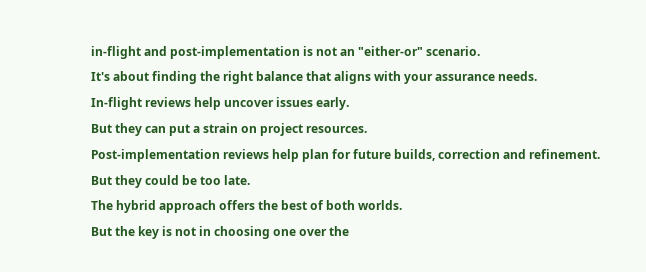in-flight and post-implementation is not an "either-or" scenario.
It's about finding the right balance that aligns with your assurance needs.
In-flight reviews help uncover issues early.
But they can put a strain on project resources.
Post-implementation reviews help plan for future builds, correction and refinement.
But they could be too late.
The hybrid approach offers the best of both worlds.
But the key is not in choosing one over the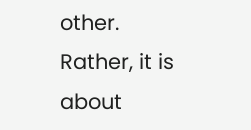other.
Rather, it is about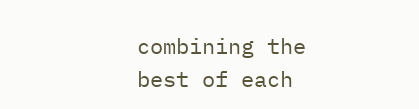combining the best of each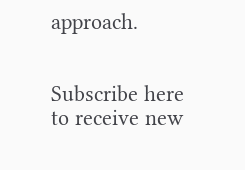approach.


Subscribe here to receive new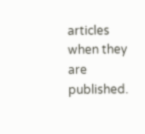articles when they are published.